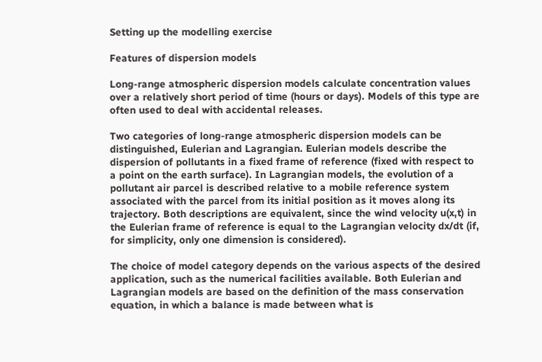Setting up the modelling exercise

Features of dispersion models

Long-range atmospheric dispersion models calculate concentration values over a relatively short period of time (hours or days). Models of this type are often used to deal with accidental releases.

Two categories of long-range atmospheric dispersion models can be distinguished, Eulerian and Lagrangian. Eulerian models describe the dispersion of pollutants in a fixed frame of reference (fixed with respect to a point on the earth surface). In Lagrangian models, the evolution of a pollutant air parcel is described relative to a mobile reference system associated with the parcel from its initial position as it moves along its trajectory. Both descriptions are equivalent, since the wind velocity u(x,t) in the Eulerian frame of reference is equal to the Lagrangian velocity dx/dt (if, for simplicity, only one dimension is considered).

The choice of model category depends on the various aspects of the desired application, such as the numerical facilities available. Both Eulerian and Lagrangian models are based on the definition of the mass conservation equation, in which a balance is made between what is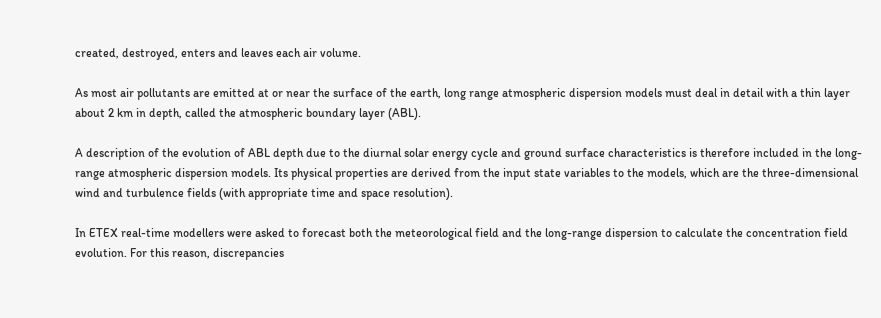created, destroyed, enters and leaves each air volume.

As most air pollutants are emitted at or near the surface of the earth, long range atmospheric dispersion models must deal in detail with a thin layer about 2 km in depth, called the atmospheric boundary layer (ABL).

A description of the evolution of ABL depth due to the diurnal solar energy cycle and ground surface characteristics is therefore included in the long-range atmospheric dispersion models. Its physical properties are derived from the input state variables to the models, which are the three-dimensional wind and turbulence fields (with appropriate time and space resolution).

In ETEX real-time modellers were asked to forecast both the meteorological field and the long-range dispersion to calculate the concentration field evolution. For this reason, discrepancies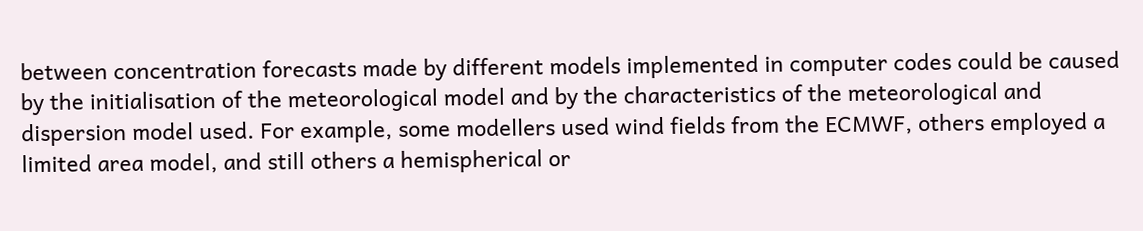between concentration forecasts made by different models implemented in computer codes could be caused by the initialisation of the meteorological model and by the characteristics of the meteorological and dispersion model used. For example, some modellers used wind fields from the ECMWF, others employed a limited area model, and still others a hemispherical or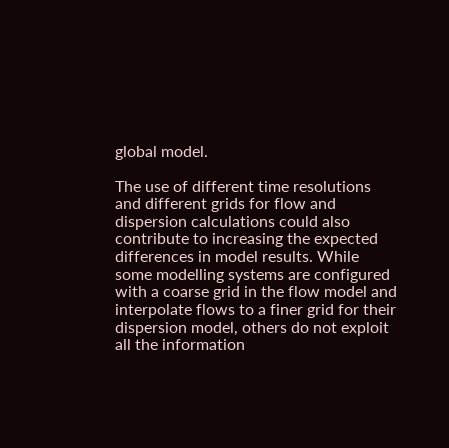global model.

The use of different time resolutions and different grids for flow and dispersion calculations could also contribute to increasing the expected differences in model results. While some modelling systems are configured with a coarse grid in the flow model and interpolate flows to a finer grid for their dispersion model, others do not exploit all the information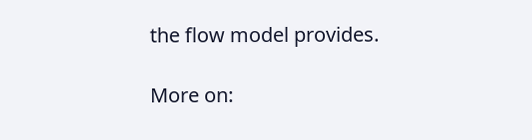the flow model provides.

More on: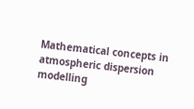Mathematical concepts in atmospheric dispersion modelling